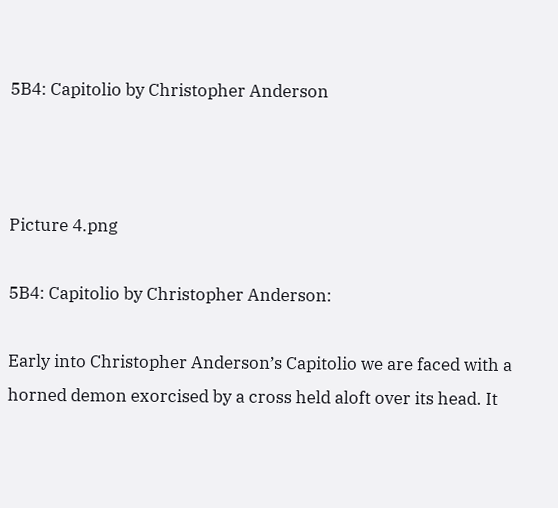5B4: Capitolio by Christopher Anderson



Picture 4.png

5B4: Capitolio by Christopher Anderson:

Early into Christopher Anderson’s Capitolio we are faced with a horned demon exorcised by a cross held aloft over its head. It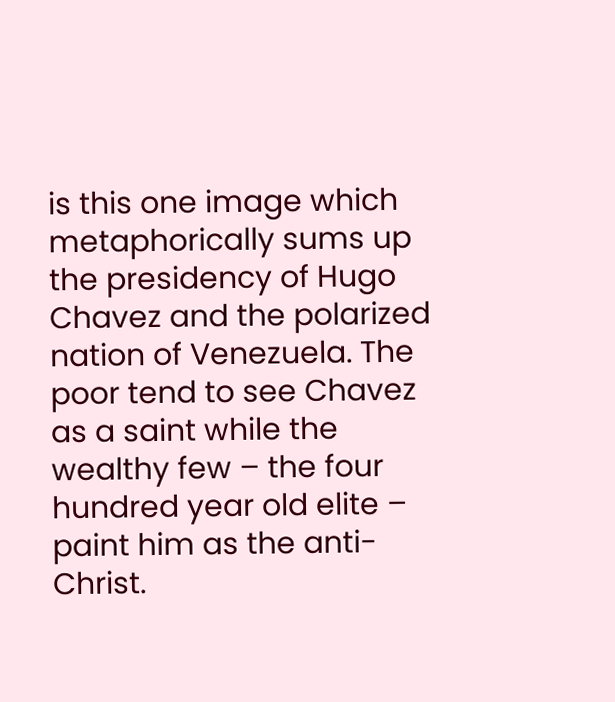is this one image which metaphorically sums up the presidency of Hugo Chavez and the polarized nation of Venezuela. The poor tend to see Chavez as a saint while the wealthy few – the four hundred year old elite – paint him as the anti-Christ.